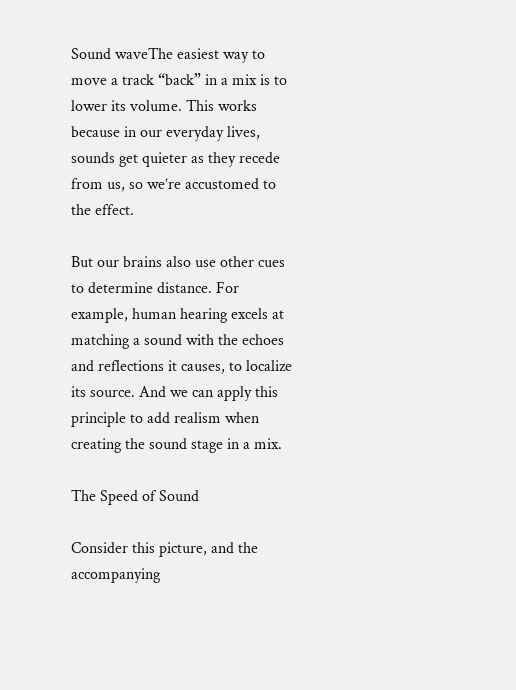Sound waveThe easiest way to move a track “back” in a mix is to lower its volume. This works because in our everyday lives, sounds get quieter as they recede from us, so we’re accustomed to the effect.

But our brains also use other cues to determine distance. For example, human hearing excels at matching a sound with the echoes and reflections it causes, to localize its source. And we can apply this principle to add realism when creating the sound stage in a mix.

The Speed of Sound

Consider this picture, and the accompanying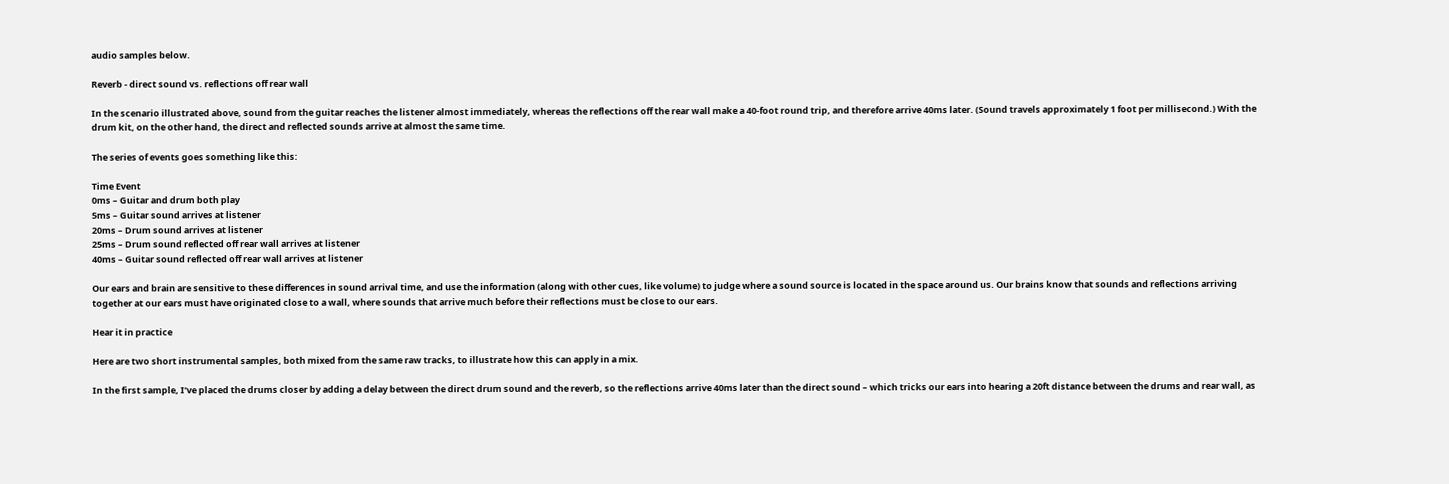audio samples below.

Reverb - direct sound vs. reflections off rear wall

In the scenario illustrated above, sound from the guitar reaches the listener almost immediately, whereas the reflections off the rear wall make a 40-foot round trip, and therefore arrive 40ms later. (Sound travels approximately 1 foot per millisecond.) With the drum kit, on the other hand, the direct and reflected sounds arrive at almost the same time.

The series of events goes something like this:

Time Event
0ms – Guitar and drum both play
5ms – Guitar sound arrives at listener
20ms – Drum sound arrives at listener
25ms – Drum sound reflected off rear wall arrives at listener
40ms – Guitar sound reflected off rear wall arrives at listener

Our ears and brain are sensitive to these differences in sound arrival time, and use the information (along with other cues, like volume) to judge where a sound source is located in the space around us. Our brains know that sounds and reflections arriving together at our ears must have originated close to a wall, where sounds that arrive much before their reflections must be close to our ears.

Hear it in practice

Here are two short instrumental samples, both mixed from the same raw tracks, to illustrate how this can apply in a mix.

In the first sample, I’ve placed the drums closer by adding a delay between the direct drum sound and the reverb, so the reflections arrive 40ms later than the direct sound – which tricks our ears into hearing a 20ft distance between the drums and rear wall, as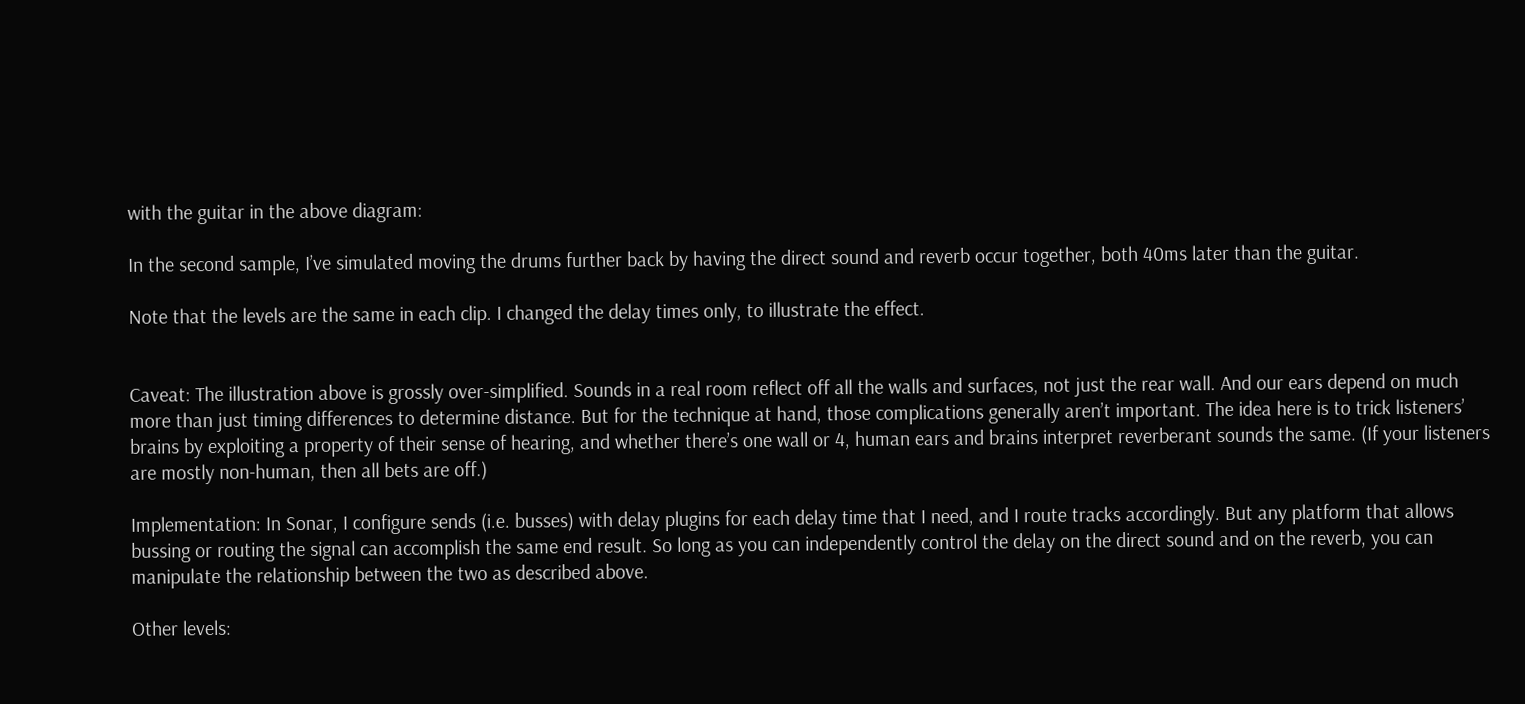with the guitar in the above diagram:

In the second sample, I’ve simulated moving the drums further back by having the direct sound and reverb occur together, both 40ms later than the guitar.

Note that the levels are the same in each clip. I changed the delay times only, to illustrate the effect.


Caveat: The illustration above is grossly over-simplified. Sounds in a real room reflect off all the walls and surfaces, not just the rear wall. And our ears depend on much more than just timing differences to determine distance. But for the technique at hand, those complications generally aren’t important. The idea here is to trick listeners’ brains by exploiting a property of their sense of hearing, and whether there’s one wall or 4, human ears and brains interpret reverberant sounds the same. (If your listeners are mostly non-human, then all bets are off.)

Implementation: In Sonar, I configure sends (i.e. busses) with delay plugins for each delay time that I need, and I route tracks accordingly. But any platform that allows bussing or routing the signal can accomplish the same end result. So long as you can independently control the delay on the direct sound and on the reverb, you can manipulate the relationship between the two as described above.

Other levels: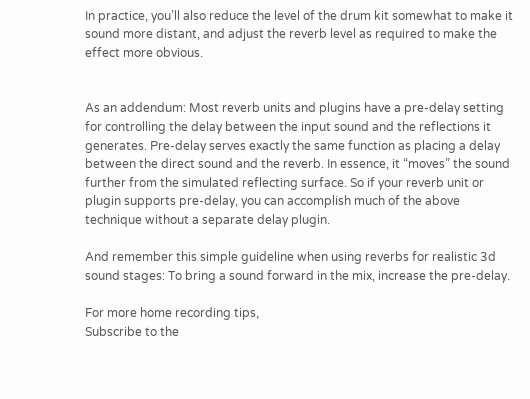In practice, you’ll also reduce the level of the drum kit somewhat to make it sound more distant, and adjust the reverb level as required to make the effect more obvious.


As an addendum: Most reverb units and plugins have a pre-delay setting for controlling the delay between the input sound and the reflections it generates. Pre-delay serves exactly the same function as placing a delay between the direct sound and the reverb. In essence, it “moves” the sound further from the simulated reflecting surface. So if your reverb unit or plugin supports pre-delay, you can accomplish much of the above technique without a separate delay plugin.

And remember this simple guideline when using reverbs for realistic 3d sound stages: To bring a sound forward in the mix, increase the pre-delay.

For more home recording tips,
Subscribe to the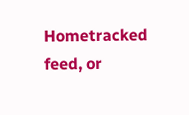Hometracked feed, or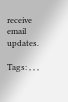receive email updates.

Tags: , , ,